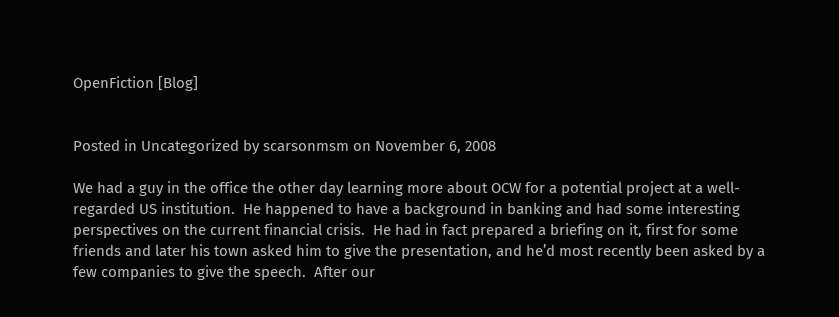OpenFiction [Blog]


Posted in Uncategorized by scarsonmsm on November 6, 2008

We had a guy in the office the other day learning more about OCW for a potential project at a well-regarded US institution.  He happened to have a background in banking and had some interesting perspectives on the current financial crisis.  He had in fact prepared a briefing on it, first for some friends and later his town asked him to give the presentation, and he’d most recently been asked by a few companies to give the speech.  After our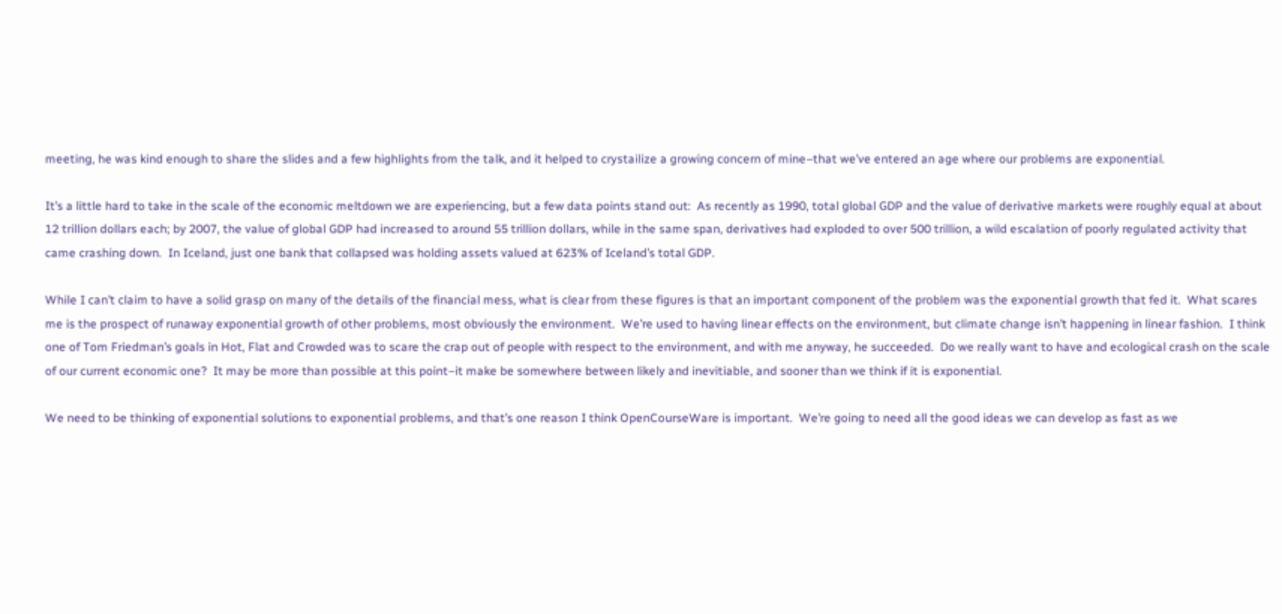meeting, he was kind enough to share the slides and a few highlights from the talk, and it helped to crystailize a growing concern of mine–that we’ve entered an age where our problems are exponential.

It’s a little hard to take in the scale of the economic meltdown we are experiencing, but a few data points stand out:  As recently as 1990, total global GDP and the value of derivative markets were roughly equal at about 12 trillion dollars each; by 2007, the value of global GDP had increased to around 55 trillion dollars, while in the same span, derivatives had exploded to over 500 trillion, a wild escalation of poorly regulated activity that came crashing down.  In Iceland, just one bank that collapsed was holding assets valued at 623% of Iceland’s total GDP.

While I can’t claim to have a solid grasp on many of the details of the financial mess, what is clear from these figures is that an important component of the problem was the exponential growth that fed it.  What scares me is the prospect of runaway exponential growth of other problems, most obviously the environment.  We’re used to having linear effects on the environment, but climate change isn’t happening in linear fashion.  I think one of Tom Friedman’s goals in Hot, Flat and Crowded was to scare the crap out of people with respect to the environment, and with me anyway, he succeeded.  Do we really want to have and ecological crash on the scale of our current economic one?  It may be more than possible at this point–it make be somewhere between likely and inevitiable, and sooner than we think if it is exponential.

We need to be thinking of exponential solutions to exponential problems, and that’s one reason I think OpenCourseWare is important.  We’re going to need all the good ideas we can develop as fast as we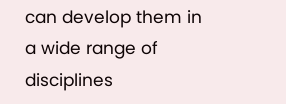can develop them in a wide range of disciplines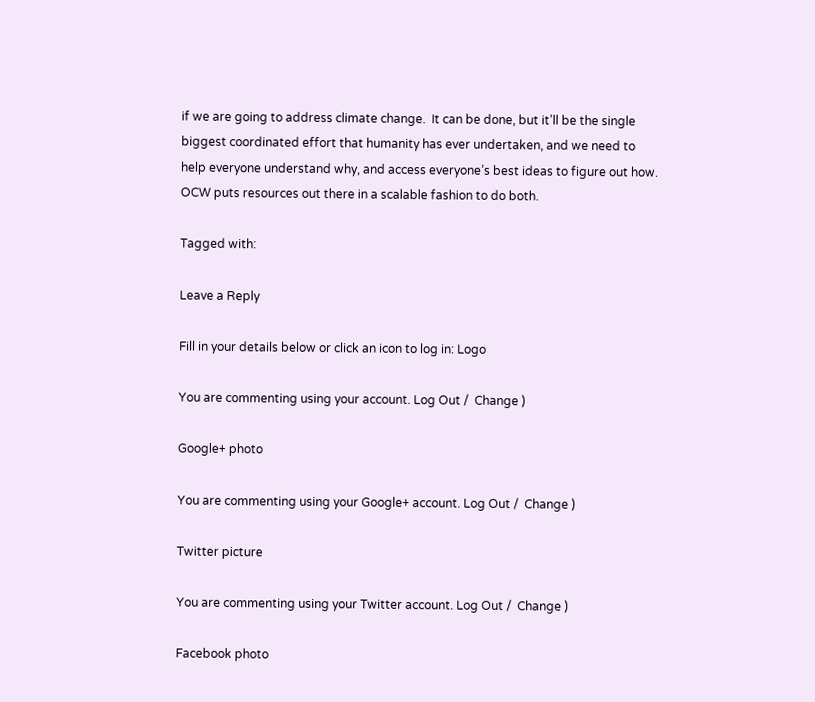if we are going to address climate change.  It can be done, but it’ll be the single biggest coordinated effort that humanity has ever undertaken, and we need to help everyone understand why, and access everyone’s best ideas to figure out how.  OCW puts resources out there in a scalable fashion to do both.

Tagged with:

Leave a Reply

Fill in your details below or click an icon to log in: Logo

You are commenting using your account. Log Out /  Change )

Google+ photo

You are commenting using your Google+ account. Log Out /  Change )

Twitter picture

You are commenting using your Twitter account. Log Out /  Change )

Facebook photo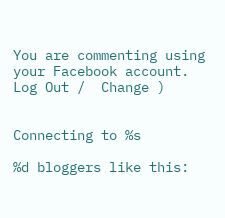You are commenting using your Facebook account. Log Out /  Change )


Connecting to %s

%d bloggers like this: